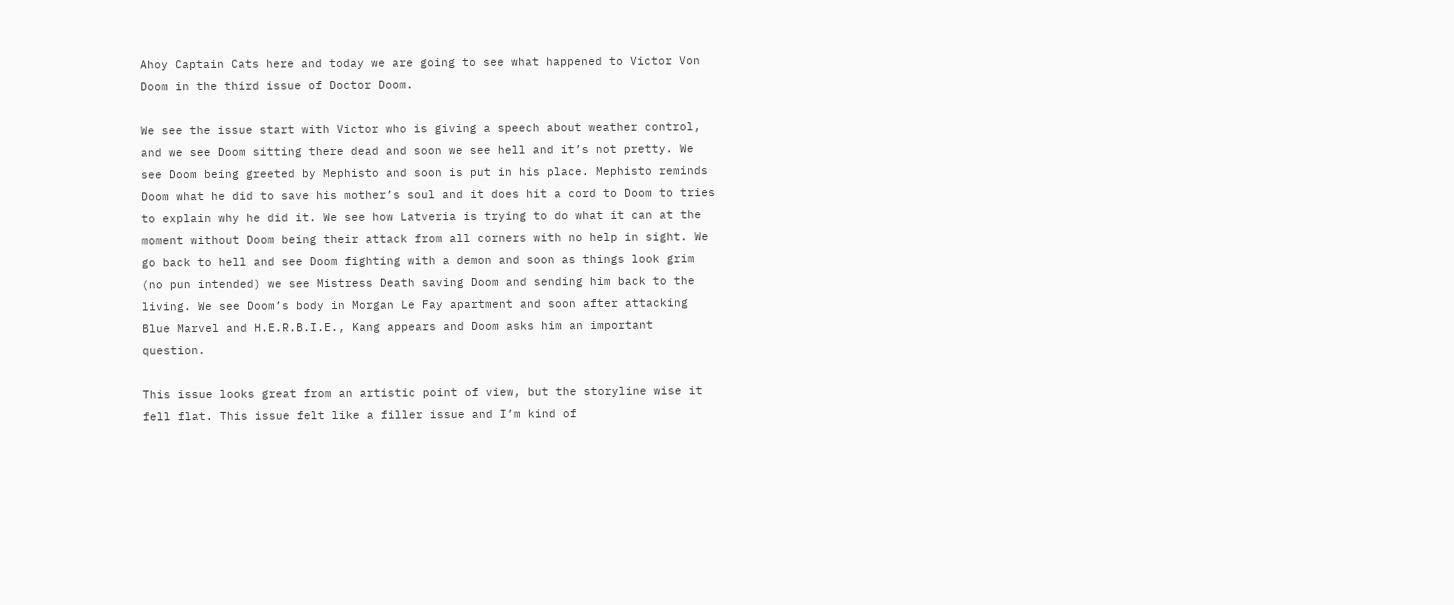Ahoy Captain Cats here and today we are going to see what happened to Victor Von Doom in the third issue of Doctor Doom.

We see the issue start with Victor who is giving a speech about weather control, and we see Doom sitting there dead and soon we see hell and it’s not pretty. We see Doom being greeted by Mephisto and soon is put in his place. Mephisto reminds Doom what he did to save his mother’s soul and it does hit a cord to Doom to tries to explain why he did it. We see how Latveria is trying to do what it can at the moment without Doom being their attack from all corners with no help in sight. We go back to hell and see Doom fighting with a demon and soon as things look grim (no pun intended) we see Mistress Death saving Doom and sending him back to the living. We see Doom’s body in Morgan Le Fay apartment and soon after attacking Blue Marvel and H.E.R.B.I.E., Kang appears and Doom asks him an important question.

This issue looks great from an artistic point of view, but the storyline wise it fell flat. This issue felt like a filler issue and I’m kind of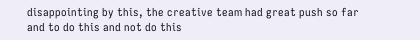disappointing by this, the creative team had great push so far and to do this and not do this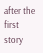after the first story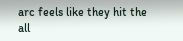arc feels like they hit the all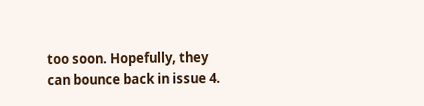too soon. Hopefully, they can bounce back in issue 4.